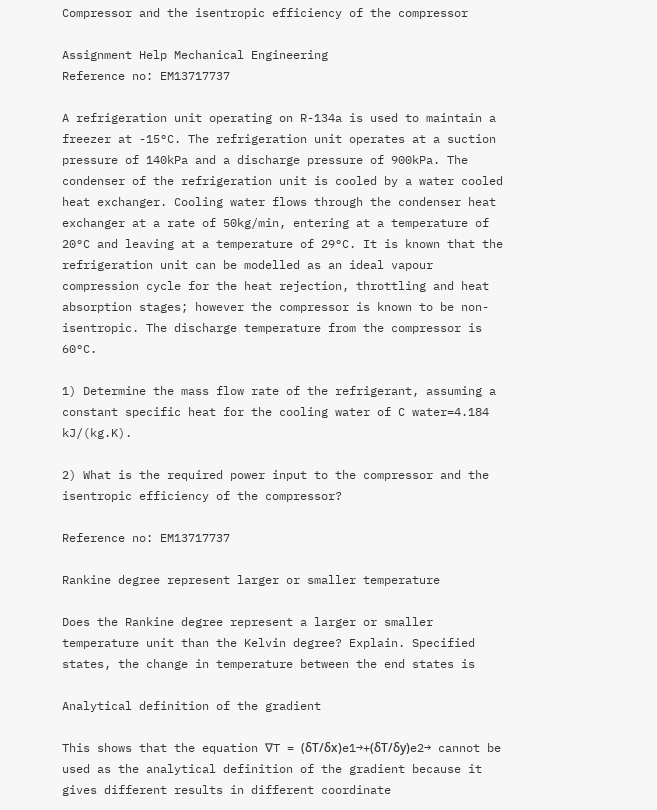Compressor and the isentropic efficiency of the compressor

Assignment Help Mechanical Engineering
Reference no: EM13717737

A refrigeration unit operating on R-134a is used to maintain a freezer at -15°C. The refrigeration unit operates at a suction pressure of 140kPa and a discharge pressure of 900kPa. The condenser of the refrigeration unit is cooled by a water cooled heat exchanger. Cooling water flows through the condenser heat exchanger at a rate of 50kg/min, entering at a temperature of 20°C and leaving at a temperature of 29°C. It is known that the refrigeration unit can be modelled as an ideal vapour compression cycle for the heat rejection, throttling and heat absorption stages; however the compressor is known to be non-isentropic. The discharge temperature from the compressor is 60°C.

1) Determine the mass flow rate of the refrigerant, assuming a constant specific heat for the cooling water of C water=4.184 kJ/(kg.K).

2) What is the required power input to the compressor and the isentropic efficiency of the compressor?

Reference no: EM13717737

Rankine degree represent larger or smaller temperature

Does the Rankine degree represent a larger or smaller temperature unit than the Kelvin degree? Explain. Specified states, the change in temperature between the end states is

Analytical definition of the gradient

This shows that the equation ∇T = (δT/δx)e1→+(δT/δy)e2→ cannot be used as the analytical definition of the gradient because it gives different results in different coordinate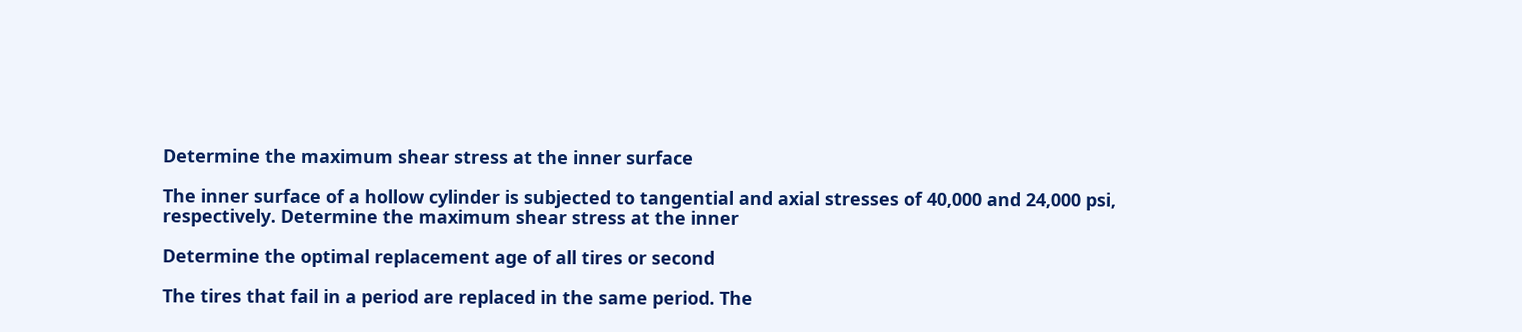Determine the maximum shear stress at the inner surface

The inner surface of a hollow cylinder is subjected to tangential and axial stresses of 40,000 and 24,000 psi, respectively. Determine the maximum shear stress at the inner

Determine the optimal replacement age of all tires or second

The tires that fail in a period are replaced in the same period. The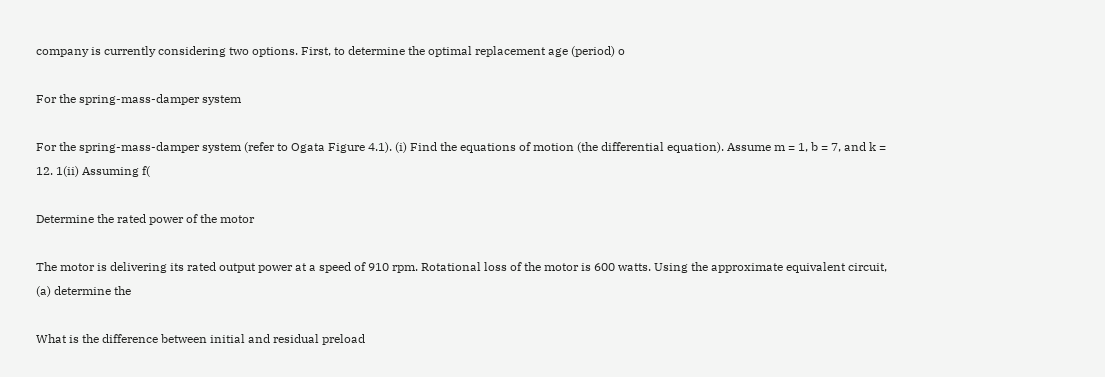company is currently considering two options. First, to determine the optimal replacement age (period) o

For the spring-mass-damper system

For the spring-mass-damper system (refer to Ogata Figure 4.1). (i) Find the equations of motion (the differential equation). Assume m = 1, b = 7, and k = 12. 1(ii) Assuming f(

Determine the rated power of the motor

The motor is delivering its rated output power at a speed of 910 rpm. Rotational loss of the motor is 600 watts. Using the approximate equivalent circuit, (a) determine the

What is the difference between initial and residual preload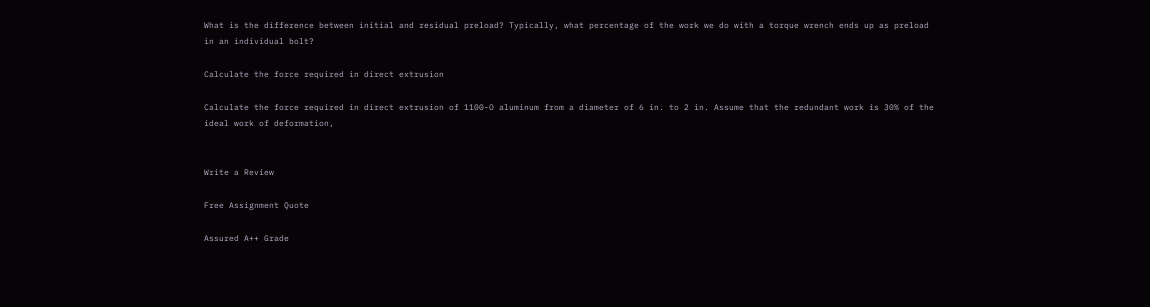What is the difference between initial and residual preload? Typically, what percentage of the work we do with a torque wrench ends up as preload in an individual bolt?

Calculate the force required in direct extrusion

Calculate the force required in direct extrusion of 1100-O aluminum from a diameter of 6 in. to 2 in. Assume that the redundant work is 30% of the ideal work of deformation,


Write a Review

Free Assignment Quote

Assured A++ Grade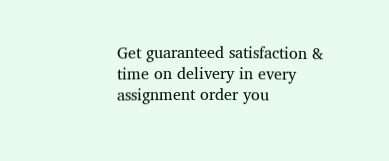Get guaranteed satisfaction & time on delivery in every assignment order you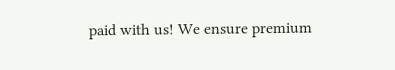paid with us! We ensure premium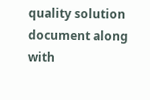quality solution document along with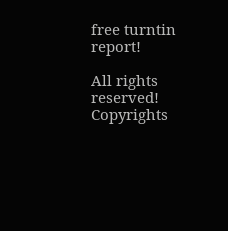free turntin report!

All rights reserved! Copyrights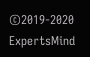©2019-2020 ExpertsMind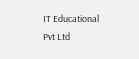IT Educational Pvt Ltd